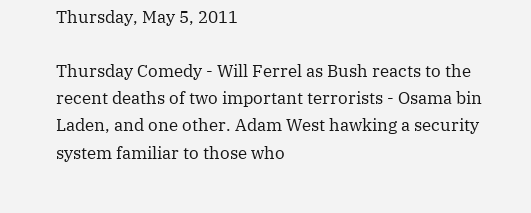Thursday, May 5, 2011

Thursday Comedy - Will Ferrel as Bush reacts to the recent deaths of two important terrorists - Osama bin Laden, and one other. Adam West hawking a security system familiar to those who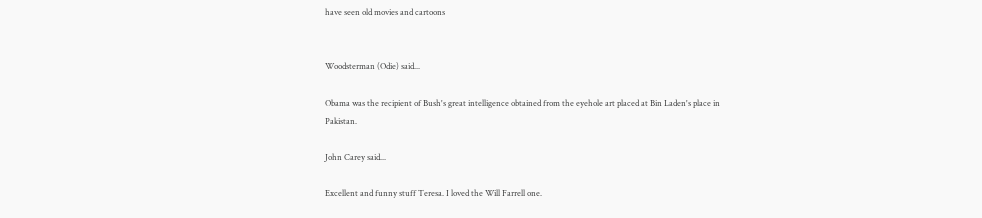have seen old movies and cartoons


Woodsterman (Odie) said...

Obama was the recipient of Bush's great intelligence obtained from the eyehole art placed at Bin Laden's place in Pakistan.

John Carey said...

Excellent and funny stuff Teresa. I loved the Will Farrell one.